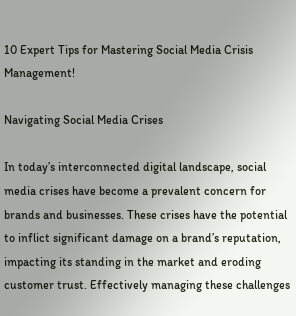10 Expert Tips for Mastering Social Media Crisis Management!

Navigating Social Media Crises

In today’s interconnected digital landscape, social media crises have become a prevalent concern for brands and businesses. These crises have the potential to inflict significant damage on a brand’s reputation, impacting its standing in the market and eroding customer trust. Effectively managing these challenges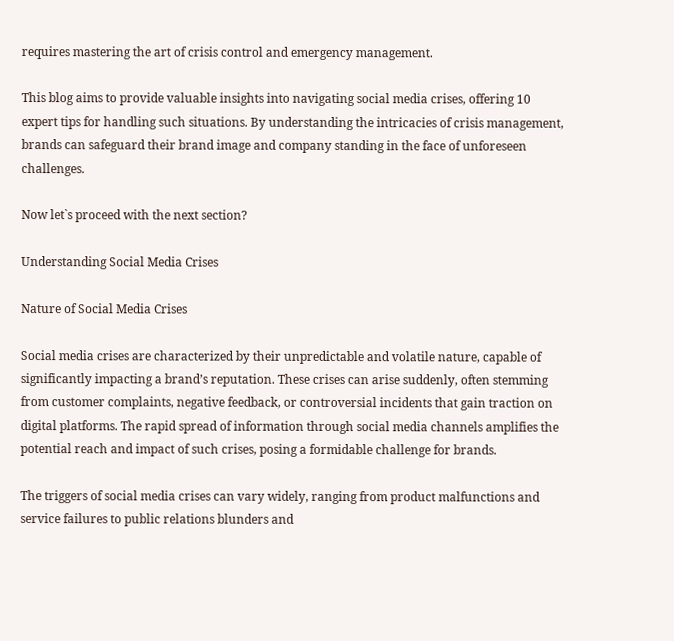requires mastering the art of crisis control and emergency management.

This blog aims to provide valuable insights into navigating social media crises, offering 10 expert tips for handling such situations. By understanding the intricacies of crisis management, brands can safeguard their brand image and company standing in the face of unforeseen challenges.

Now let`s proceed with the next section?

Understanding Social Media Crises

Nature of Social Media Crises

Social media crises are characterized by their unpredictable and volatile nature, capable of significantly impacting a brand’s reputation. These crises can arise suddenly, often stemming from customer complaints, negative feedback, or controversial incidents that gain traction on digital platforms. The rapid spread of information through social media channels amplifies the potential reach and impact of such crises, posing a formidable challenge for brands.

The triggers of social media crises can vary widely, ranging from product malfunctions and service failures to public relations blunders and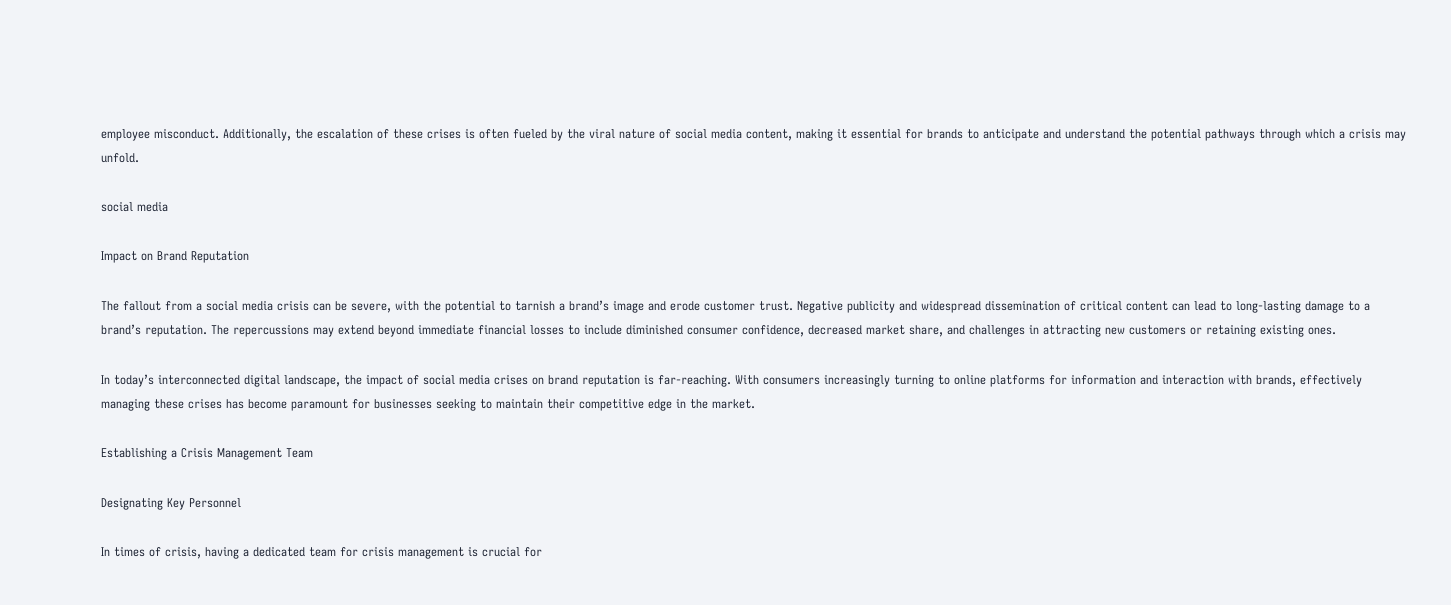employee misconduct. Additionally, the escalation of these crises is often fueled by the viral nature of social media content, making it essential for brands to anticipate and understand the potential pathways through which a crisis may unfold.

social media

Impact on Brand Reputation

The fallout from a social media crisis can be severe, with the potential to tarnish a brand’s image and erode customer trust. Negative publicity and widespread dissemination of critical content can lead to long-lasting damage to a brand’s reputation. The repercussions may extend beyond immediate financial losses to include diminished consumer confidence, decreased market share, and challenges in attracting new customers or retaining existing ones.

In today’s interconnected digital landscape, the impact of social media crises on brand reputation is far-reaching. With consumers increasingly turning to online platforms for information and interaction with brands, effectively managing these crises has become paramount for businesses seeking to maintain their competitive edge in the market.

Establishing a Crisis Management Team

Designating Key Personnel

In times of crisis, having a dedicated team for crisis management is crucial for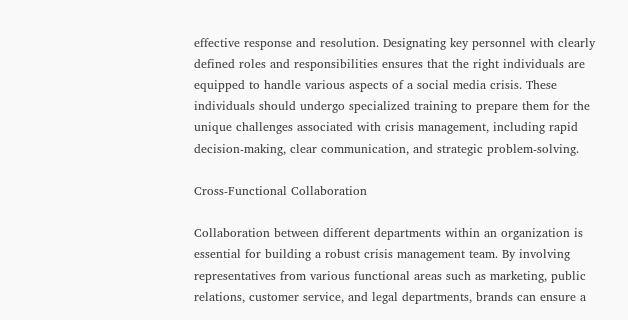effective response and resolution. Designating key personnel with clearly defined roles and responsibilities ensures that the right individuals are equipped to handle various aspects of a social media crisis. These individuals should undergo specialized training to prepare them for the unique challenges associated with crisis management, including rapid decision-making, clear communication, and strategic problem-solving.

Cross-Functional Collaboration

Collaboration between different departments within an organization is essential for building a robust crisis management team. By involving representatives from various functional areas such as marketing, public relations, customer service, and legal departments, brands can ensure a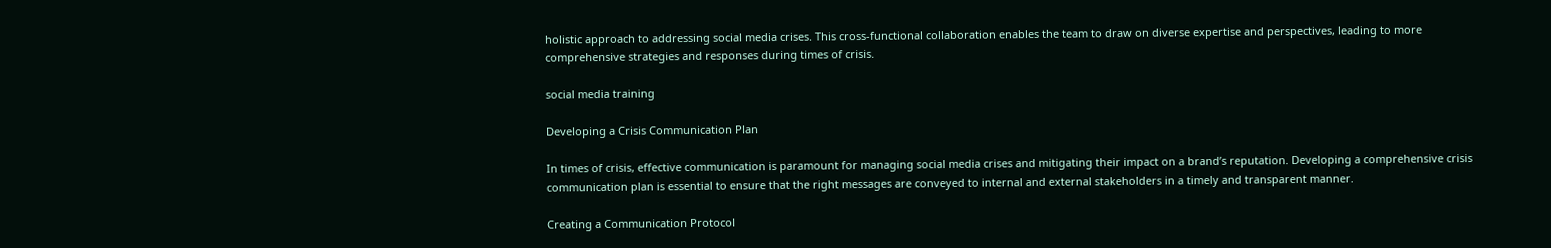holistic approach to addressing social media crises. This cross-functional collaboration enables the team to draw on diverse expertise and perspectives, leading to more comprehensive strategies and responses during times of crisis.

social media training

Developing a Crisis Communication Plan

In times of crisis, effective communication is paramount for managing social media crises and mitigating their impact on a brand’s reputation. Developing a comprehensive crisis communication plan is essential to ensure that the right messages are conveyed to internal and external stakeholders in a timely and transparent manner.

Creating a Communication Protocol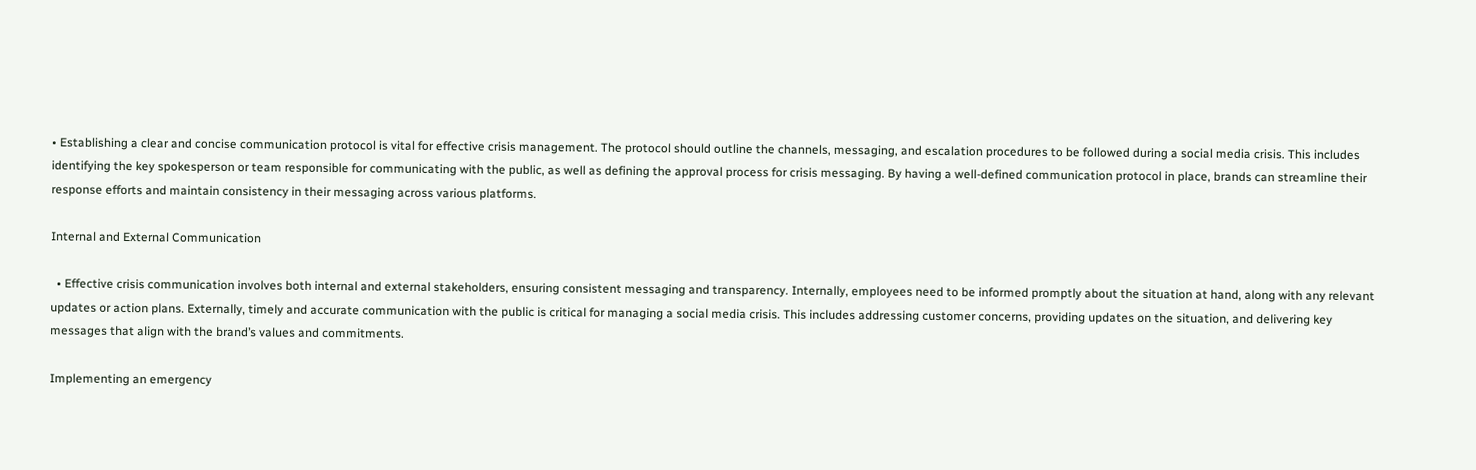• Establishing a clear and concise communication protocol is vital for effective crisis management. The protocol should outline the channels, messaging, and escalation procedures to be followed during a social media crisis. This includes identifying the key spokesperson or team responsible for communicating with the public, as well as defining the approval process for crisis messaging. By having a well-defined communication protocol in place, brands can streamline their response efforts and maintain consistency in their messaging across various platforms.

Internal and External Communication

  • Effective crisis communication involves both internal and external stakeholders, ensuring consistent messaging and transparency. Internally, employees need to be informed promptly about the situation at hand, along with any relevant updates or action plans. Externally, timely and accurate communication with the public is critical for managing a social media crisis. This includes addressing customer concerns, providing updates on the situation, and delivering key messages that align with the brand’s values and commitments.

Implementing an emergency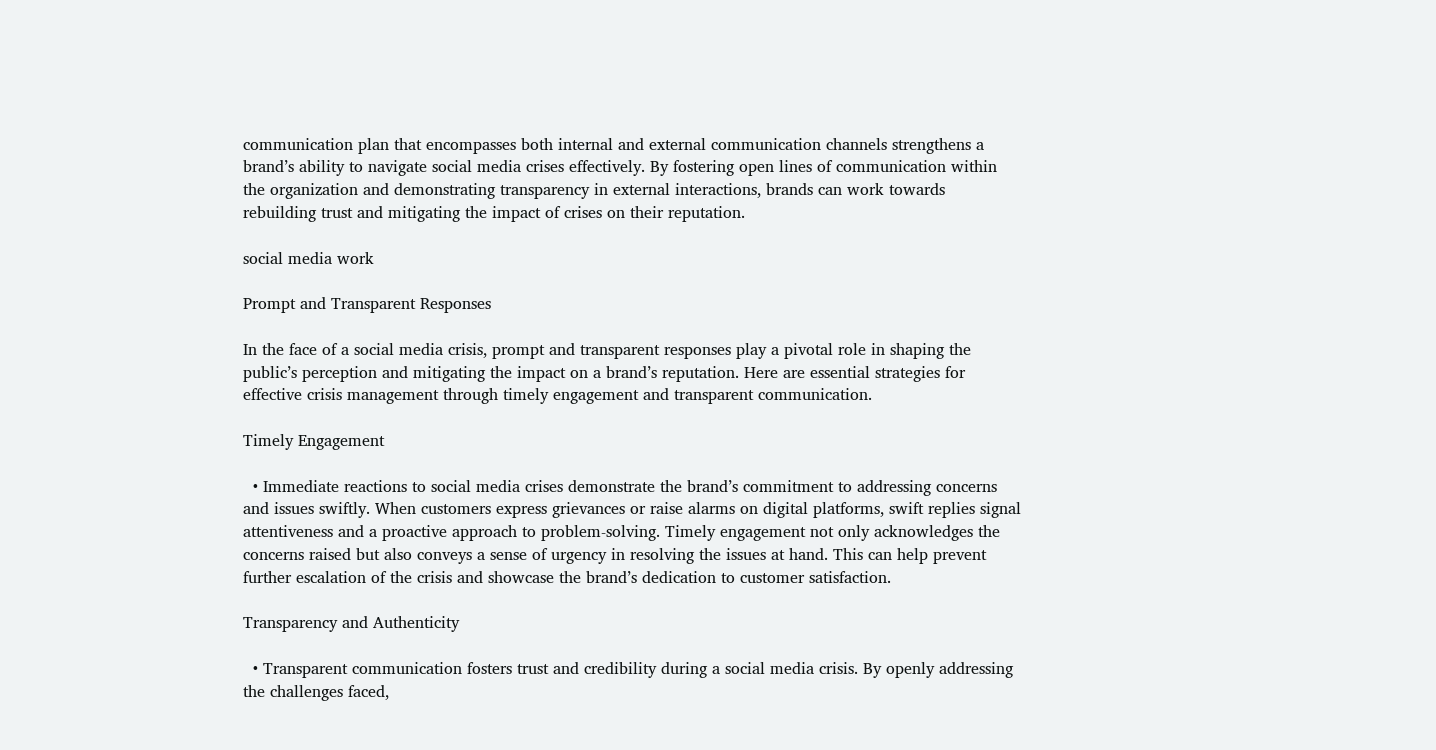communication plan that encompasses both internal and external communication channels strengthens a brand’s ability to navigate social media crises effectively. By fostering open lines of communication within the organization and demonstrating transparency in external interactions, brands can work towards rebuilding trust and mitigating the impact of crises on their reputation.

social media work

Prompt and Transparent Responses

In the face of a social media crisis, prompt and transparent responses play a pivotal role in shaping the public’s perception and mitigating the impact on a brand’s reputation. Here are essential strategies for effective crisis management through timely engagement and transparent communication.

Timely Engagement

  • Immediate reactions to social media crises demonstrate the brand’s commitment to addressing concerns and issues swiftly. When customers express grievances or raise alarms on digital platforms, swift replies signal attentiveness and a proactive approach to problem-solving. Timely engagement not only acknowledges the concerns raised but also conveys a sense of urgency in resolving the issues at hand. This can help prevent further escalation of the crisis and showcase the brand’s dedication to customer satisfaction.

Transparency and Authenticity

  • Transparent communication fosters trust and credibility during a social media crisis. By openly addressing the challenges faced,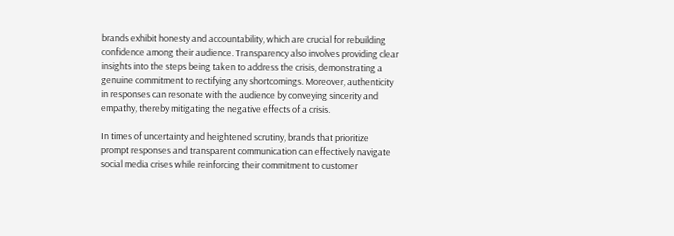brands exhibit honesty and accountability, which are crucial for rebuilding confidence among their audience. Transparency also involves providing clear insights into the steps being taken to address the crisis, demonstrating a genuine commitment to rectifying any shortcomings. Moreover, authenticity in responses can resonate with the audience by conveying sincerity and empathy, thereby mitigating the negative effects of a crisis.

In times of uncertainty and heightened scrutiny, brands that prioritize prompt responses and transparent communication can effectively navigate social media crises while reinforcing their commitment to customer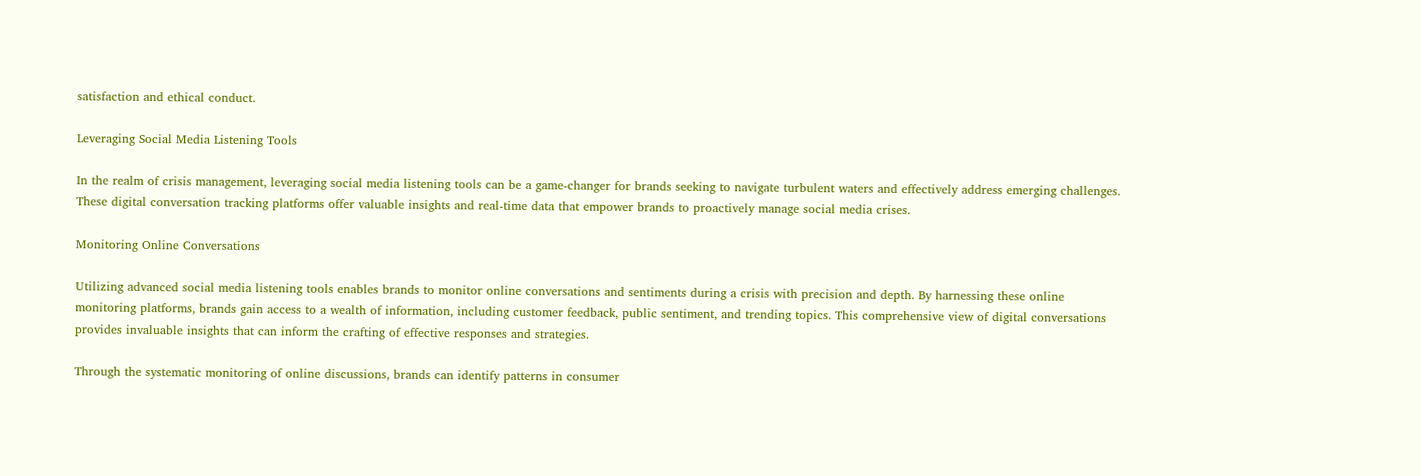satisfaction and ethical conduct.

Leveraging Social Media Listening Tools

In the realm of crisis management, leveraging social media listening tools can be a game-changer for brands seeking to navigate turbulent waters and effectively address emerging challenges. These digital conversation tracking platforms offer valuable insights and real-time data that empower brands to proactively manage social media crises.

Monitoring Online Conversations

Utilizing advanced social media listening tools enables brands to monitor online conversations and sentiments during a crisis with precision and depth. By harnessing these online monitoring platforms, brands gain access to a wealth of information, including customer feedback, public sentiment, and trending topics. This comprehensive view of digital conversations provides invaluable insights that can inform the crafting of effective responses and strategies.

Through the systematic monitoring of online discussions, brands can identify patterns in consumer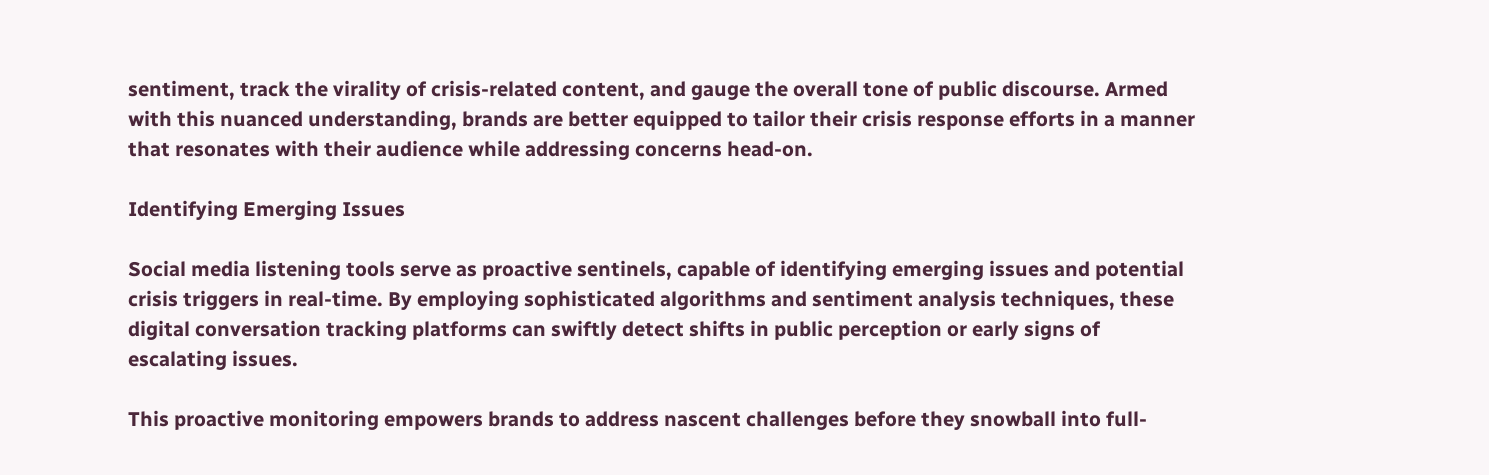sentiment, track the virality of crisis-related content, and gauge the overall tone of public discourse. Armed with this nuanced understanding, brands are better equipped to tailor their crisis response efforts in a manner that resonates with their audience while addressing concerns head-on.

Identifying Emerging Issues

Social media listening tools serve as proactive sentinels, capable of identifying emerging issues and potential crisis triggers in real-time. By employing sophisticated algorithms and sentiment analysis techniques, these digital conversation tracking platforms can swiftly detect shifts in public perception or early signs of escalating issues.

This proactive monitoring empowers brands to address nascent challenges before they snowball into full-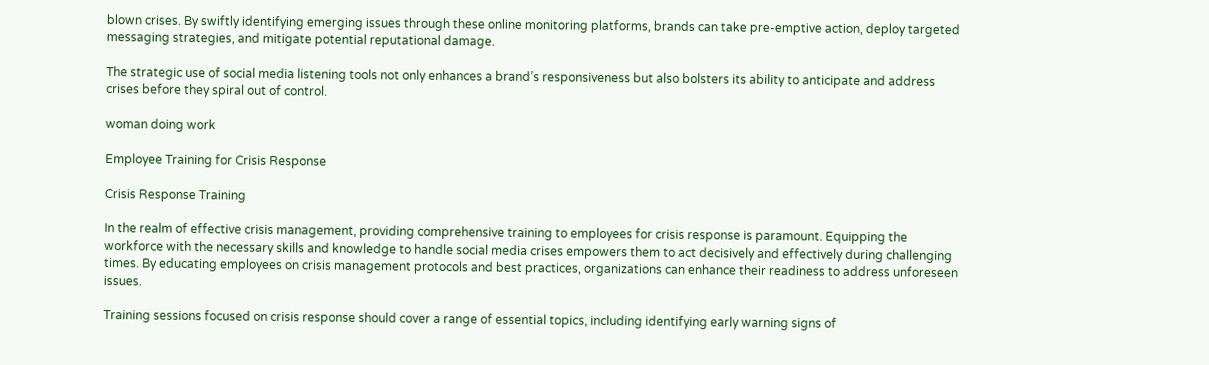blown crises. By swiftly identifying emerging issues through these online monitoring platforms, brands can take pre-emptive action, deploy targeted messaging strategies, and mitigate potential reputational damage.

The strategic use of social media listening tools not only enhances a brand’s responsiveness but also bolsters its ability to anticipate and address crises before they spiral out of control.

woman doing work

Employee Training for Crisis Response

Crisis Response Training

In the realm of effective crisis management, providing comprehensive training to employees for crisis response is paramount. Equipping the workforce with the necessary skills and knowledge to handle social media crises empowers them to act decisively and effectively during challenging times. By educating employees on crisis management protocols and best practices, organizations can enhance their readiness to address unforeseen issues.

Training sessions focused on crisis response should cover a range of essential topics, including identifying early warning signs of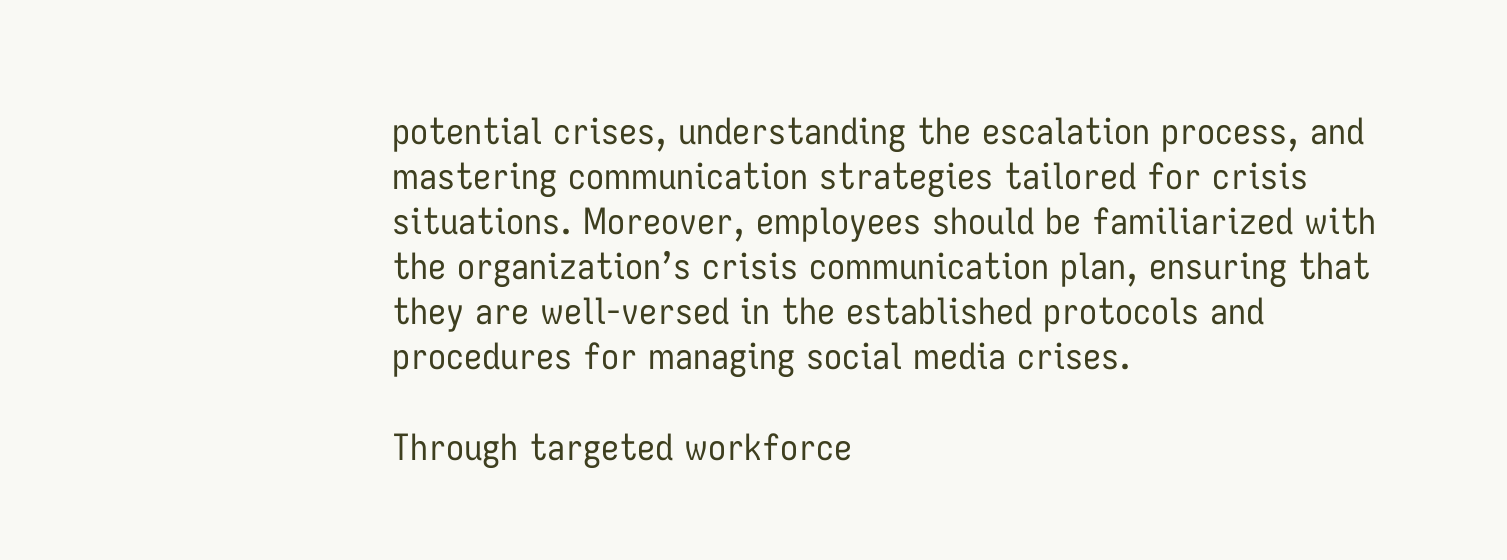potential crises, understanding the escalation process, and mastering communication strategies tailored for crisis situations. Moreover, employees should be familiarized with the organization’s crisis communication plan, ensuring that they are well-versed in the established protocols and procedures for managing social media crises.

Through targeted workforce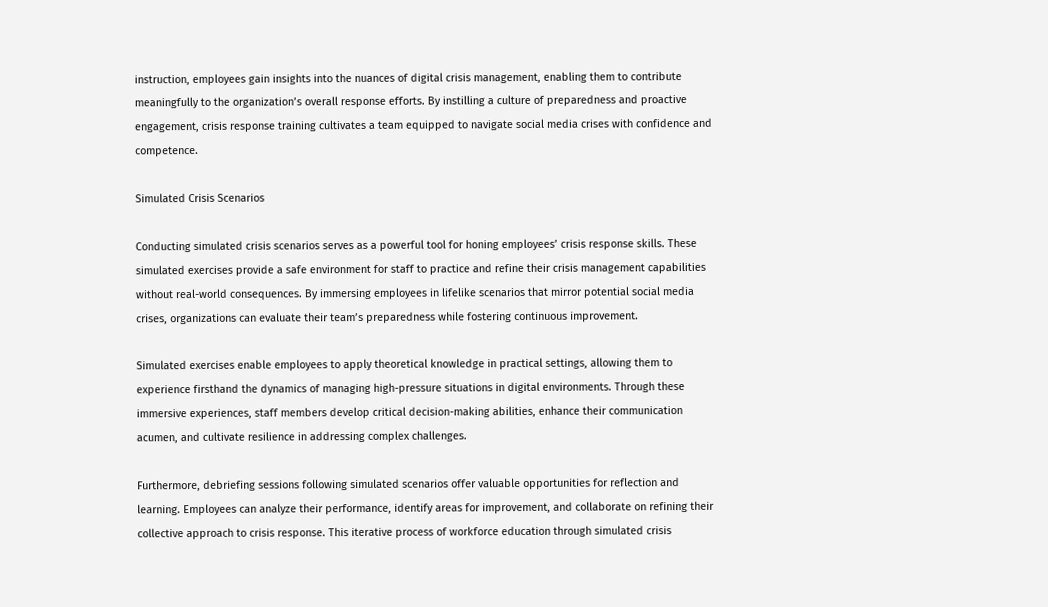instruction, employees gain insights into the nuances of digital crisis management, enabling them to contribute meaningfully to the organization’s overall response efforts. By instilling a culture of preparedness and proactive engagement, crisis response training cultivates a team equipped to navigate social media crises with confidence and competence.

Simulated Crisis Scenarios

Conducting simulated crisis scenarios serves as a powerful tool for honing employees’ crisis response skills. These simulated exercises provide a safe environment for staff to practice and refine their crisis management capabilities without real-world consequences. By immersing employees in lifelike scenarios that mirror potential social media crises, organizations can evaluate their team’s preparedness while fostering continuous improvement.

Simulated exercises enable employees to apply theoretical knowledge in practical settings, allowing them to experience firsthand the dynamics of managing high-pressure situations in digital environments. Through these immersive experiences, staff members develop critical decision-making abilities, enhance their communication acumen, and cultivate resilience in addressing complex challenges.

Furthermore, debriefing sessions following simulated scenarios offer valuable opportunities for reflection and learning. Employees can analyze their performance, identify areas for improvement, and collaborate on refining their collective approach to crisis response. This iterative process of workforce education through simulated crisis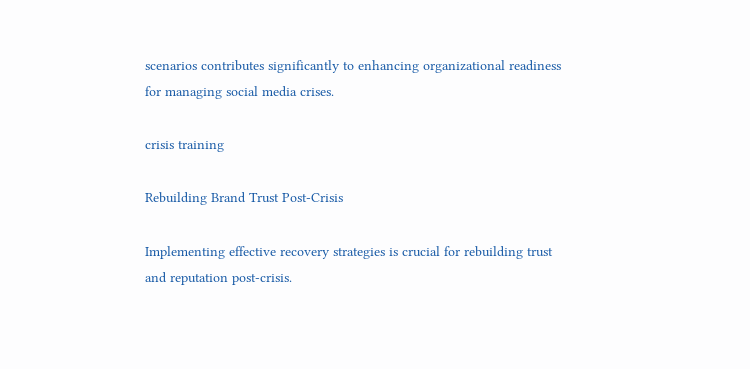scenarios contributes significantly to enhancing organizational readiness for managing social media crises.

crisis training

Rebuilding Brand Trust Post-Crisis

Implementing effective recovery strategies is crucial for rebuilding trust and reputation post-crisis.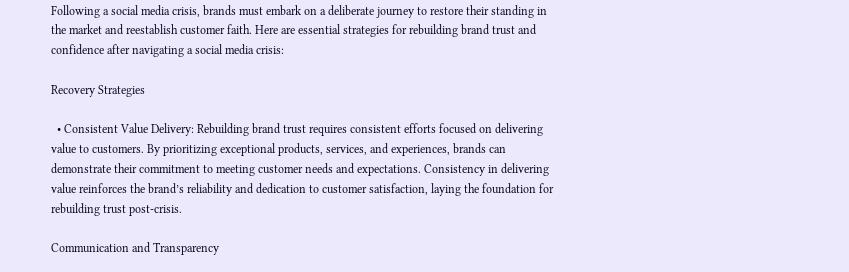Following a social media crisis, brands must embark on a deliberate journey to restore their standing in the market and reestablish customer faith. Here are essential strategies for rebuilding brand trust and confidence after navigating a social media crisis:

Recovery Strategies

  • Consistent Value Delivery: Rebuilding brand trust requires consistent efforts focused on delivering value to customers. By prioritizing exceptional products, services, and experiences, brands can demonstrate their commitment to meeting customer needs and expectations. Consistency in delivering value reinforces the brand’s reliability and dedication to customer satisfaction, laying the foundation for rebuilding trust post-crisis.

Communication and Transparency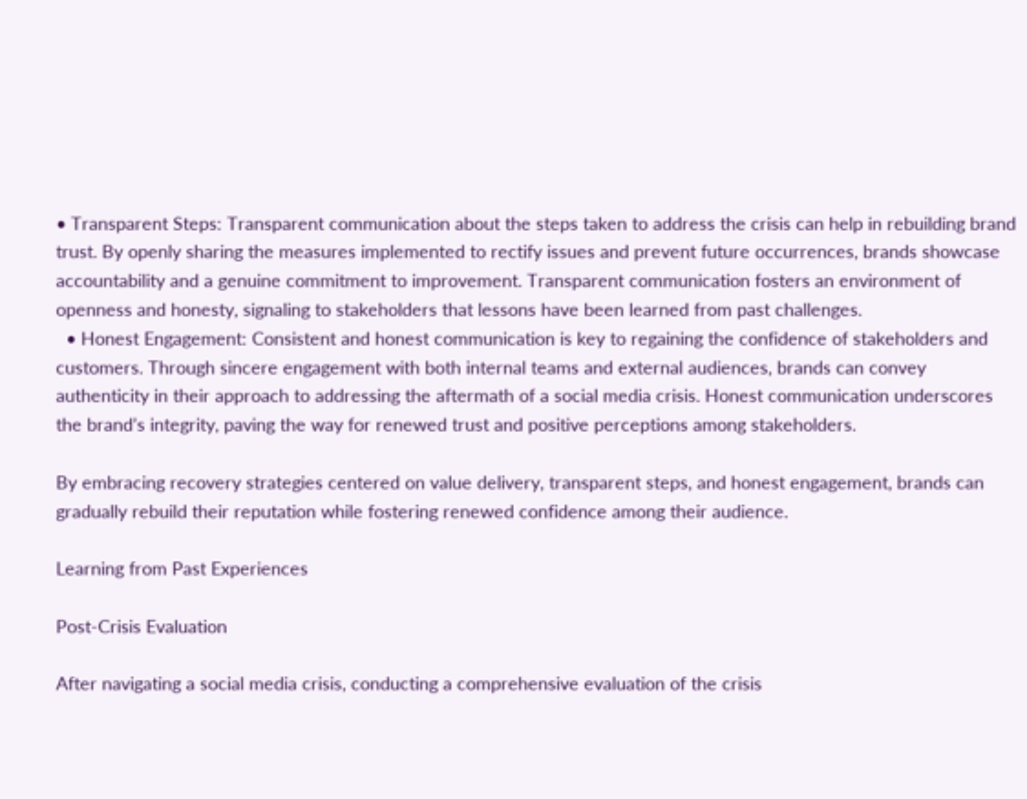• Transparent Steps: Transparent communication about the steps taken to address the crisis can help in rebuilding brand trust. By openly sharing the measures implemented to rectify issues and prevent future occurrences, brands showcase accountability and a genuine commitment to improvement. Transparent communication fosters an environment of openness and honesty, signaling to stakeholders that lessons have been learned from past challenges.
  • Honest Engagement: Consistent and honest communication is key to regaining the confidence of stakeholders and customers. Through sincere engagement with both internal teams and external audiences, brands can convey authenticity in their approach to addressing the aftermath of a social media crisis. Honest communication underscores the brand’s integrity, paving the way for renewed trust and positive perceptions among stakeholders.

By embracing recovery strategies centered on value delivery, transparent steps, and honest engagement, brands can gradually rebuild their reputation while fostering renewed confidence among their audience.

Learning from Past Experiences

Post-Crisis Evaluation

After navigating a social media crisis, conducting a comprehensive evaluation of the crisis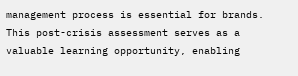management process is essential for brands. This post-crisis assessment serves as a valuable learning opportunity, enabling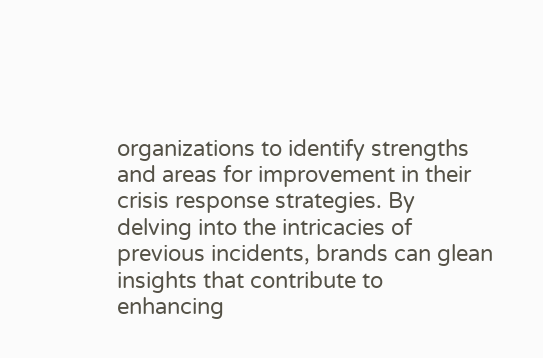organizations to identify strengths and areas for improvement in their crisis response strategies. By delving into the intricacies of previous incidents, brands can glean insights that contribute to enhancing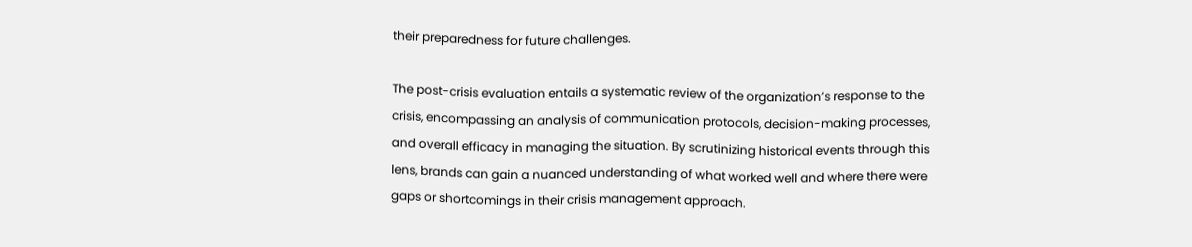their preparedness for future challenges.

The post-crisis evaluation entails a systematic review of the organization’s response to the crisis, encompassing an analysis of communication protocols, decision-making processes, and overall efficacy in managing the situation. By scrutinizing historical events through this lens, brands can gain a nuanced understanding of what worked well and where there were gaps or shortcomings in their crisis management approach.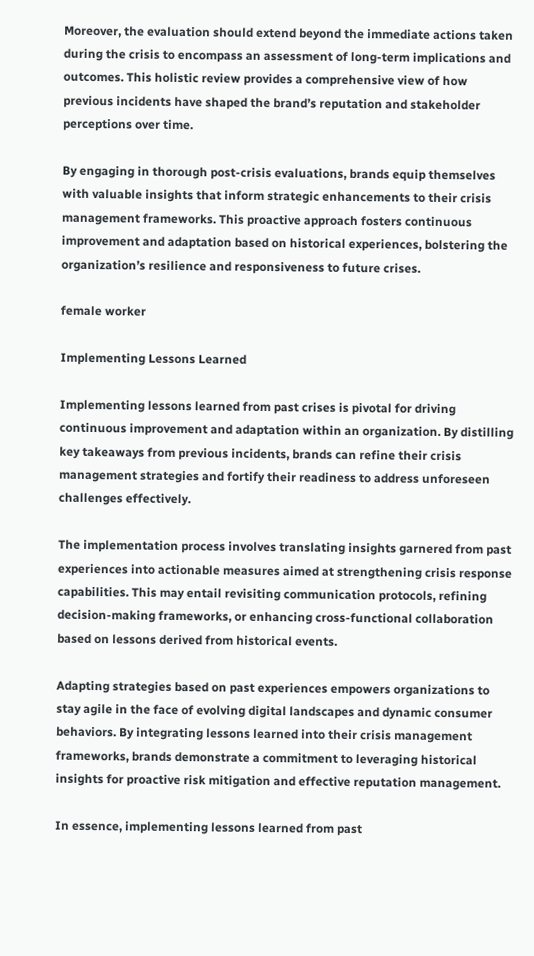Moreover, the evaluation should extend beyond the immediate actions taken during the crisis to encompass an assessment of long-term implications and outcomes. This holistic review provides a comprehensive view of how previous incidents have shaped the brand’s reputation and stakeholder perceptions over time.

By engaging in thorough post-crisis evaluations, brands equip themselves with valuable insights that inform strategic enhancements to their crisis management frameworks. This proactive approach fosters continuous improvement and adaptation based on historical experiences, bolstering the organization’s resilience and responsiveness to future crises.

female worker

Implementing Lessons Learned

Implementing lessons learned from past crises is pivotal for driving continuous improvement and adaptation within an organization. By distilling key takeaways from previous incidents, brands can refine their crisis management strategies and fortify their readiness to address unforeseen challenges effectively.

The implementation process involves translating insights garnered from past experiences into actionable measures aimed at strengthening crisis response capabilities. This may entail revisiting communication protocols, refining decision-making frameworks, or enhancing cross-functional collaboration based on lessons derived from historical events.

Adapting strategies based on past experiences empowers organizations to stay agile in the face of evolving digital landscapes and dynamic consumer behaviors. By integrating lessons learned into their crisis management frameworks, brands demonstrate a commitment to leveraging historical insights for proactive risk mitigation and effective reputation management.

In essence, implementing lessons learned from past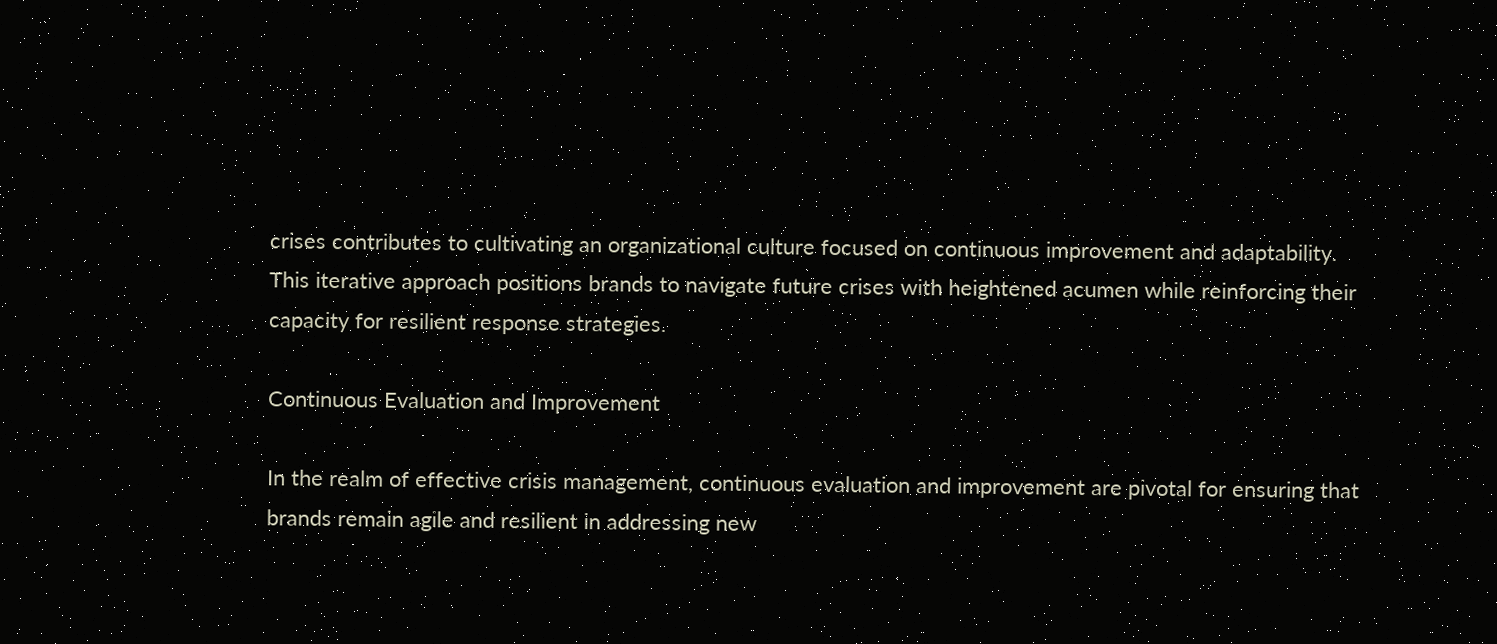crises contributes to cultivating an organizational culture focused on continuous improvement and adaptability. This iterative approach positions brands to navigate future crises with heightened acumen while reinforcing their capacity for resilient response strategies.

Continuous Evaluation and Improvement

In the realm of effective crisis management, continuous evaluation and improvement are pivotal for ensuring that brands remain agile and resilient in addressing new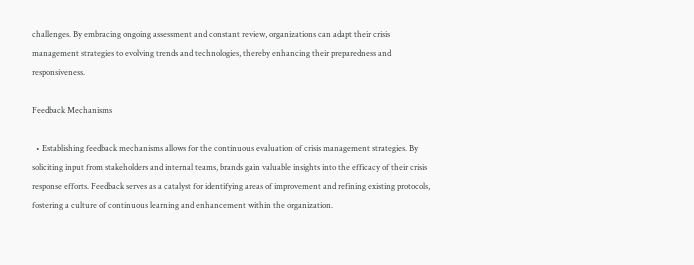challenges. By embracing ongoing assessment and constant review, organizations can adapt their crisis management strategies to evolving trends and technologies, thereby enhancing their preparedness and responsiveness.

Feedback Mechanisms

  • Establishing feedback mechanisms allows for the continuous evaluation of crisis management strategies. By soliciting input from stakeholders and internal teams, brands gain valuable insights into the efficacy of their crisis response efforts. Feedback serves as a catalyst for identifying areas of improvement and refining existing protocols, fostering a culture of continuous learning and enhancement within the organization.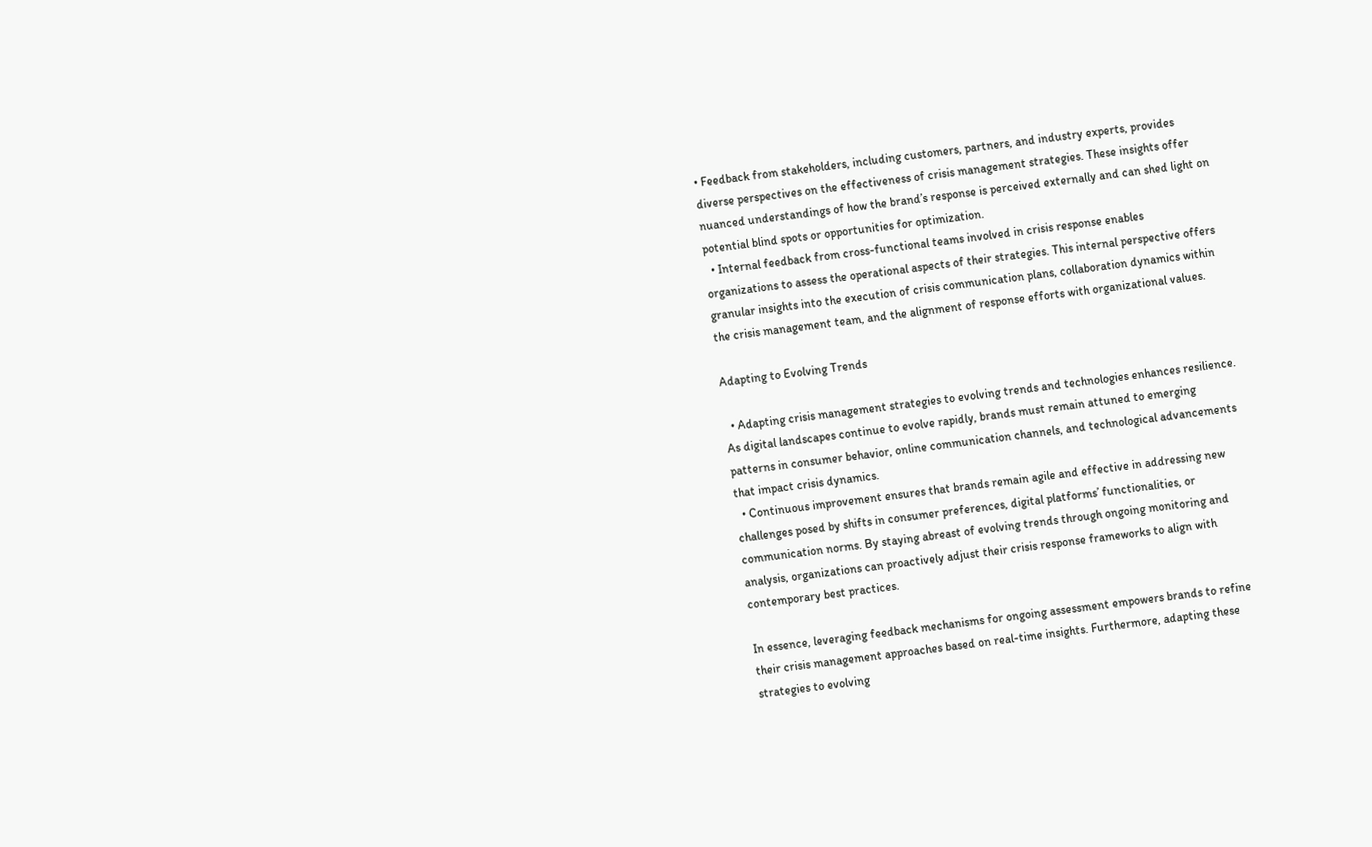• Feedback from stakeholders, including customers, partners, and industry experts, provides diverse perspectives on the effectiveness of crisis management strategies. These insights offer nuanced understandings of how the brand’s response is perceived externally and can shed light on potential blind spots or opportunities for optimization.
  • Internal feedback from cross-functional teams involved in crisis response enables organizations to assess the operational aspects of their strategies. This internal perspective offers granular insights into the execution of crisis communication plans, collaboration dynamics within the crisis management team, and the alignment of response efforts with organizational values.

Adapting to Evolving Trends

  • Adapting crisis management strategies to evolving trends and technologies enhances resilience. As digital landscapes continue to evolve rapidly, brands must remain attuned to emerging patterns in consumer behavior, online communication channels, and technological advancements that impact crisis dynamics.
  • Continuous improvement ensures that brands remain agile and effective in addressing new challenges posed by shifts in consumer preferences, digital platforms’ functionalities, or communication norms. By staying abreast of evolving trends through ongoing monitoring and analysis, organizations can proactively adjust their crisis response frameworks to align with contemporary best practices.

In essence, leveraging feedback mechanisms for ongoing assessment empowers brands to refine their crisis management approaches based on real-time insights. Furthermore, adapting these strategies to evolving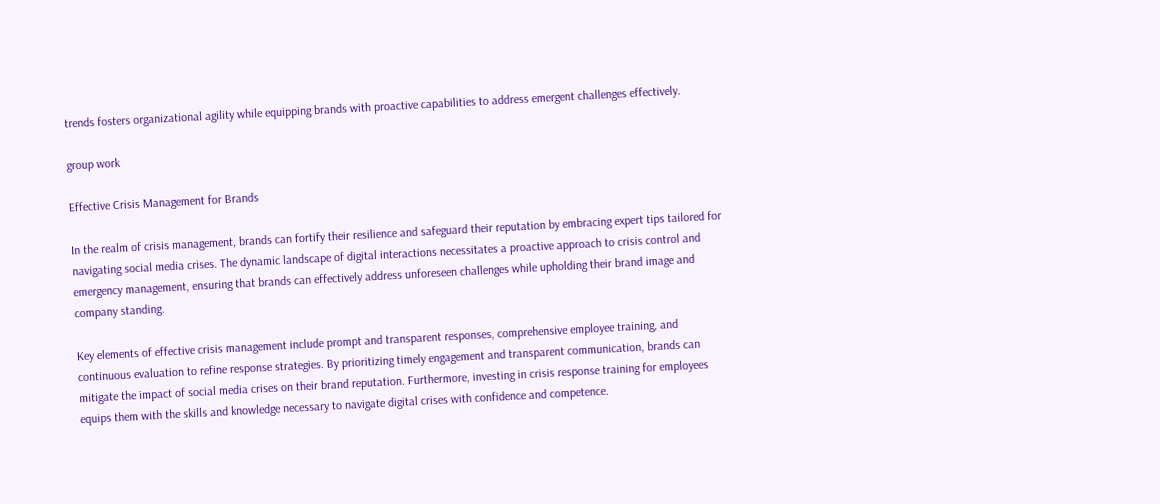trends fosters organizational agility while equipping brands with proactive capabilities to address emergent challenges effectively.

group work

Effective Crisis Management for Brands

In the realm of crisis management, brands can fortify their resilience and safeguard their reputation by embracing expert tips tailored for navigating social media crises. The dynamic landscape of digital interactions necessitates a proactive approach to crisis control and emergency management, ensuring that brands can effectively address unforeseen challenges while upholding their brand image and company standing.

Key elements of effective crisis management include prompt and transparent responses, comprehensive employee training, and continuous evaluation to refine response strategies. By prioritizing timely engagement and transparent communication, brands can mitigate the impact of social media crises on their brand reputation. Furthermore, investing in crisis response training for employees equips them with the skills and knowledge necessary to navigate digital crises with confidence and competence.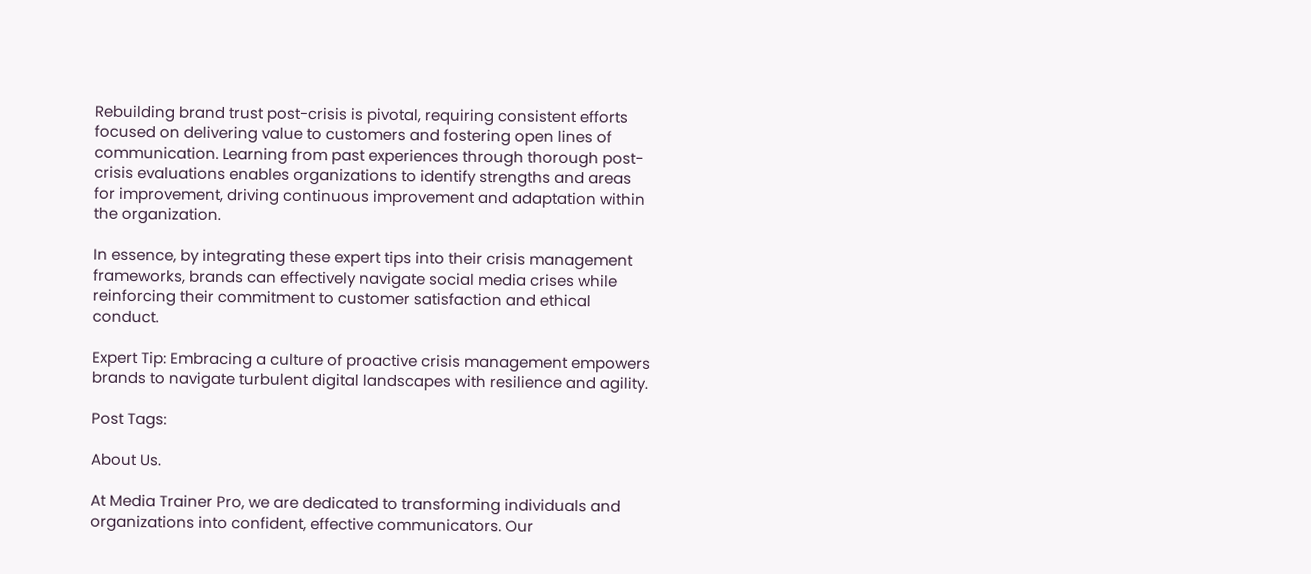Rebuilding brand trust post-crisis is pivotal, requiring consistent efforts focused on delivering value to customers and fostering open lines of communication. Learning from past experiences through thorough post-crisis evaluations enables organizations to identify strengths and areas for improvement, driving continuous improvement and adaptation within the organization.

In essence, by integrating these expert tips into their crisis management frameworks, brands can effectively navigate social media crises while reinforcing their commitment to customer satisfaction and ethical conduct.

Expert Tip: Embracing a culture of proactive crisis management empowers brands to navigate turbulent digital landscapes with resilience and agility.

Post Tags:

About Us.

At Media Trainer Pro, we are dedicated to transforming individuals and organizations into confident, effective communicators. Our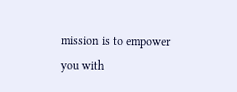mission is to empower you with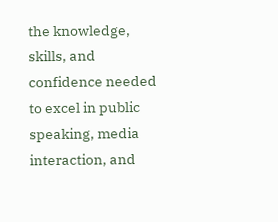the knowledge, skills, and confidence needed to excel in public speaking, media interaction, and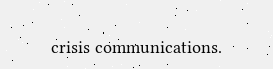crisis communications.